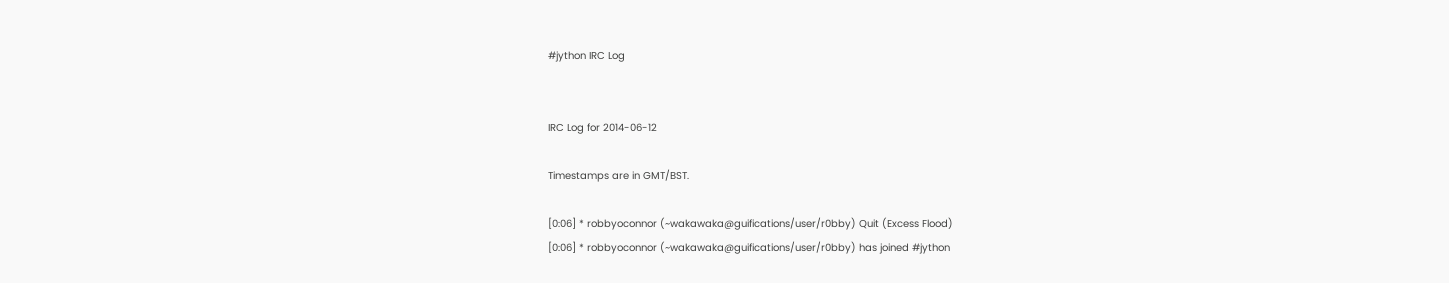#jython IRC Log


IRC Log for 2014-06-12

Timestamps are in GMT/BST.

[0:06] * robbyoconnor (~wakawaka@guifications/user/r0bby) Quit (Excess Flood)
[0:06] * robbyoconnor (~wakawaka@guifications/user/r0bby) has joined #jython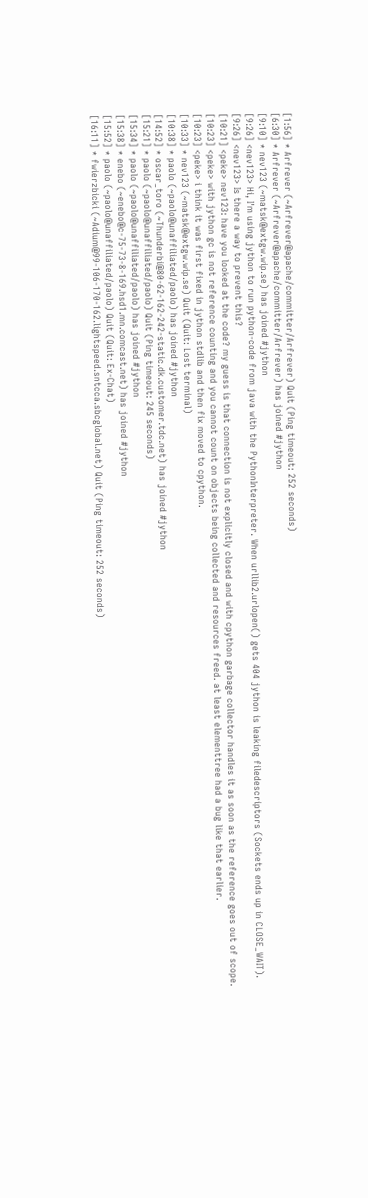[1:56] * Arfrever (~Arfrever@apache/committer/Arfrever) Quit (Ping timeout: 252 seconds)
[6:30] * Arfrever (~Arfrever@apache/committer/Arfrever) has joined #jython
[9:10] * nev123 (~matsk@extgw.wip.se) has joined #jython
[9:26] <nev123> Hi, I'm using jython to run python-code from java with the PythonInterpreter. When urllib2.urlopen() gets 404 jython is leaking filedescriptors (Sockets ends up in CLOSE_WAIT).
[9:26] <nev123> Is there a way to prevent this?
[10:21] <peke> nev123: have you looked at the code? my guess is that connection is not explicitly closed and with cpython garbage collector handles it as soon as the reference goes out of scope.
[10:23] <peke> with jython gc is not reference counting and you cannot count on objects being collected and resources freed. at least elementtree had a bug like that earlier.
[10:23] <peke> i think it was first fixed in jython stdlib and then fix moved to cpython.
[10:33] * nev123 (~matsk@extgw.wip.se) Quit (Quit: Lost terminal)
[10:38] * paolo (~paolo@unaffiliated/paolo) has joined #jython
[14:52] * oscar_toro (~Thunderbi@80-62-162-242-static.dk.customer.tdc.net) has joined #jython
[15:21] * paolo (~paolo@unaffiliated/paolo) Quit (Ping timeout: 245 seconds)
[15:34] * paolo (~paolo@unaffiliated/paolo) has joined #jython
[15:38] * enebo (~enebo@c-75-73-8-169.hsd1.mn.comcast.net) has joined #jython
[15:52] * paolo (~paolo@unaffiliated/paolo) Quit (Quit: Ex-Chat)
[16:11] * fwierzbicki (~Adium@99-106-170-162.lightspeed.sntcca.sbcglobal.net) Quit (Ping timeout: 252 seconds)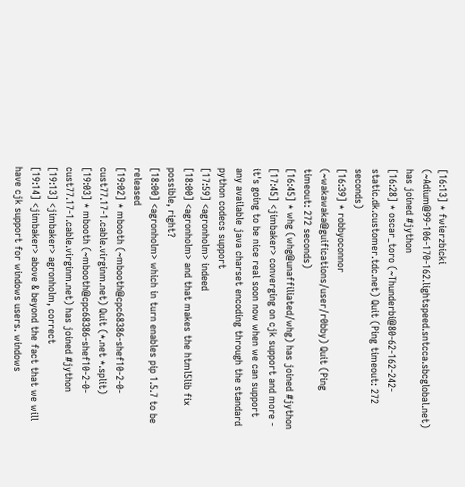[16:13] * fwierzbicki (~Adium@99-106-170-162.lightspeed.sntcca.sbcglobal.net) has joined #jython
[16:28] * oscar_toro (~Thunderbi@80-62-162-242-static.dk.customer.tdc.net) Quit (Ping timeout: 272 seconds)
[16:39] * robbyoconnor (~wakawaka@guifications/user/r0bby) Quit (Ping timeout: 272 seconds)
[16:45] * whg (whg@unaffiliated/whg) has joined #jython
[17:45] <jimbaker> converging on cjk support and more - it's going to be nice real soon now when we can support any available java charset encoding through the standard python codecs support
[17:59] <agronholm> indeed
[18:00] <agronholm> and that makes the html5lib fix possible, right?
[18:00] <agronholm> which in turn enables pip 1.5.7 to be released
[19:02] * mbooth (~mbooth@cpc68386-shef10-2-0-cust77.17-1.cable.virginm.net) Quit (*.net *.split)
[19:03] * mbooth (~mbooth@cpc68386-shef10-2-0-cust77.17-1.cable.virginm.net) has joined #jython
[19:13] <jimbaker> agronholm, correct
[19:14] <jimbaker> above & beyond the fact that we will have cjk support for windows users. windows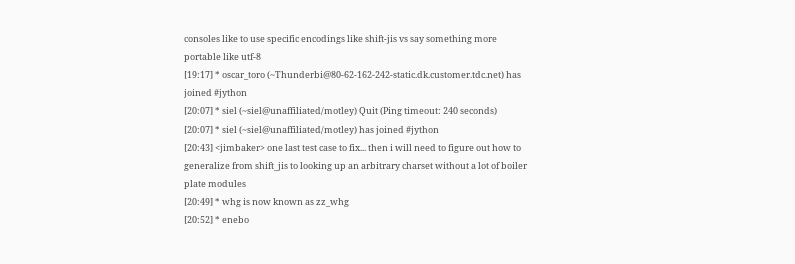consoles like to use specific encodings like shift-jis vs say something more portable like utf-8
[19:17] * oscar_toro (~Thunderbi@80-62-162-242-static.dk.customer.tdc.net) has joined #jython
[20:07] * siel (~siel@unaffiliated/motley) Quit (Ping timeout: 240 seconds)
[20:07] * siel (~siel@unaffiliated/motley) has joined #jython
[20:43] <jimbaker> one last test case to fix... then i will need to figure out how to generalize from shift_jis to looking up an arbitrary charset without a lot of boiler plate modules
[20:49] * whg is now known as zz_whg
[20:52] * enebo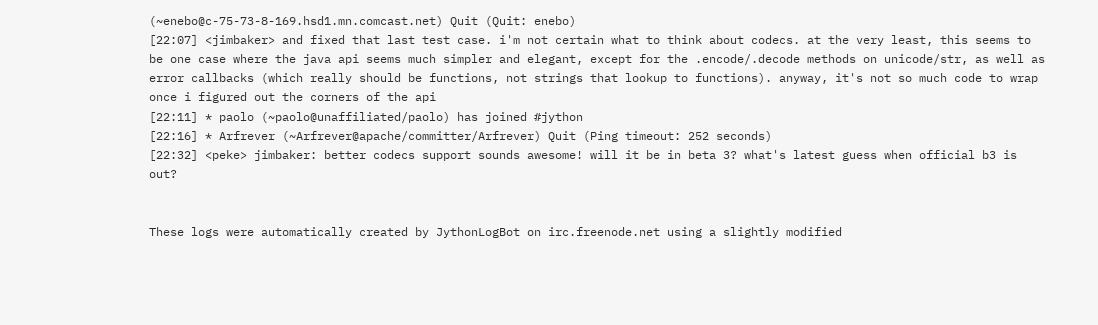(~enebo@c-75-73-8-169.hsd1.mn.comcast.net) Quit (Quit: enebo)
[22:07] <jimbaker> and fixed that last test case. i'm not certain what to think about codecs. at the very least, this seems to be one case where the java api seems much simpler and elegant, except for the .encode/.decode methods on unicode/str, as well as error callbacks (which really should be functions, not strings that lookup to functions). anyway, it's not so much code to wrap once i figured out the corners of the api
[22:11] * paolo (~paolo@unaffiliated/paolo) has joined #jython
[22:16] * Arfrever (~Arfrever@apache/committer/Arfrever) Quit (Ping timeout: 252 seconds)
[22:32] <peke> jimbaker: better codecs support sounds awesome! will it be in beta 3? what's latest guess when official b3 is out?


These logs were automatically created by JythonLogBot on irc.freenode.net using a slightly modified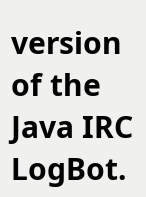version of the Java IRC LogBot.